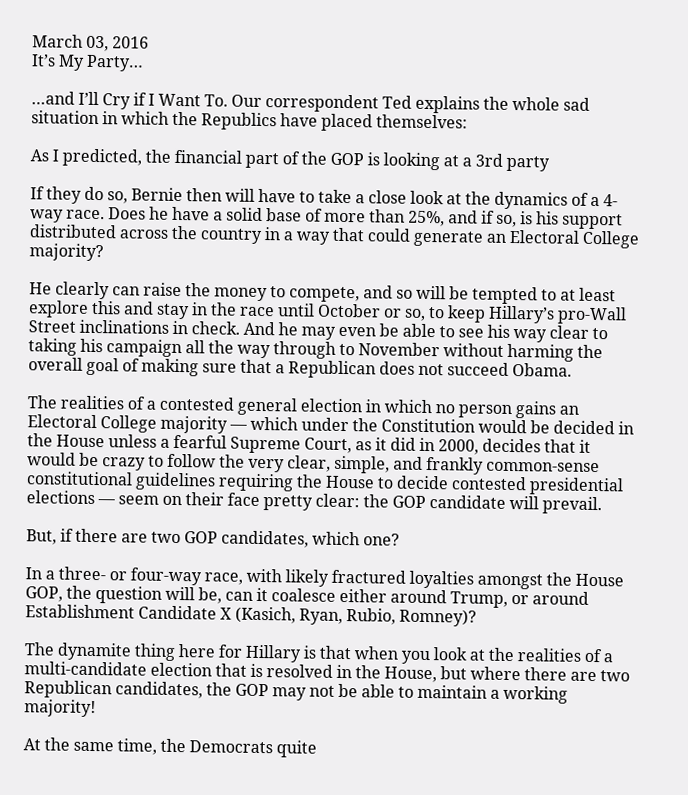March 03, 2016
It’s My Party…

…and I’ll Cry if I Want To. Our correspondent Ted explains the whole sad situation in which the Republics have placed themselves:

As I predicted, the financial part of the GOP is looking at a 3rd party

If they do so, Bernie then will have to take a close look at the dynamics of a 4-way race. Does he have a solid base of more than 25%, and if so, is his support distributed across the country in a way that could generate an Electoral College majority?

He clearly can raise the money to compete, and so will be tempted to at least explore this and stay in the race until October or so, to keep Hillary’s pro-Wall Street inclinations in check. And he may even be able to see his way clear to taking his campaign all the way through to November without harming the overall goal of making sure that a Republican does not succeed Obama.

The realities of a contested general election in which no person gains an Electoral College majority — which under the Constitution would be decided in the House unless a fearful Supreme Court, as it did in 2000, decides that it would be crazy to follow the very clear, simple, and frankly common-sense constitutional guidelines requiring the House to decide contested presidential elections — seem on their face pretty clear: the GOP candidate will prevail.

But, if there are two GOP candidates, which one?

In a three- or four-way race, with likely fractured loyalties amongst the House GOP, the question will be, can it coalesce either around Trump, or around Establishment Candidate X (Kasich, Ryan, Rubio, Romney)?

The dynamite thing here for Hillary is that when you look at the realities of a multi-candidate election that is resolved in the House, but where there are two Republican candidates, the GOP may not be able to maintain a working majority!

At the same time, the Democrats quite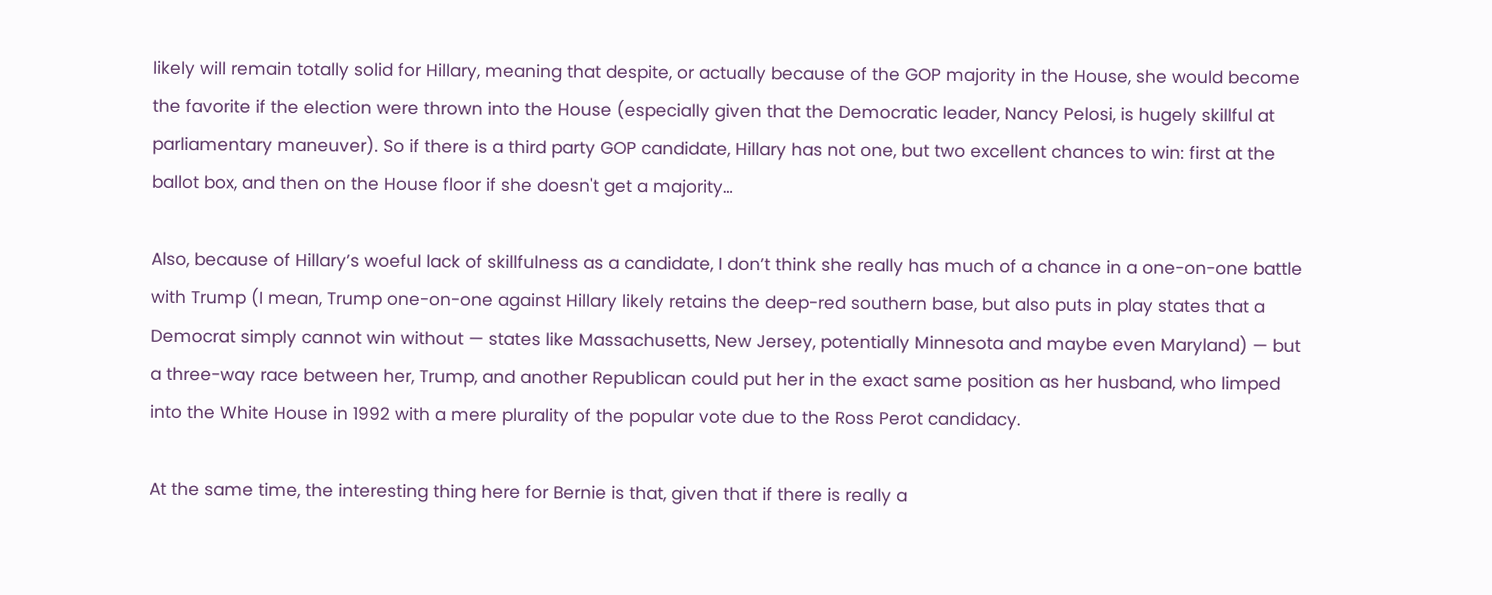likely will remain totally solid for Hillary, meaning that despite, or actually because of the GOP majority in the House, she would become the favorite if the election were thrown into the House (especially given that the Democratic leader, Nancy Pelosi, is hugely skillful at parliamentary maneuver). So if there is a third party GOP candidate, Hillary has not one, but two excellent chances to win: first at the ballot box, and then on the House floor if she doesn't get a majority…

Also, because of Hillary’s woeful lack of skillfulness as a candidate, I don’t think she really has much of a chance in a one-on-one battle with Trump (I mean, Trump one-on-one against Hillary likely retains the deep-red southern base, but also puts in play states that a Democrat simply cannot win without — states like Massachusetts, New Jersey, potentially Minnesota and maybe even Maryland) — but a three-way race between her, Trump, and another Republican could put her in the exact same position as her husband, who limped into the White House in 1992 with a mere plurality of the popular vote due to the Ross Perot candidacy.

At the same time, the interesting thing here for Bernie is that, given that if there is really a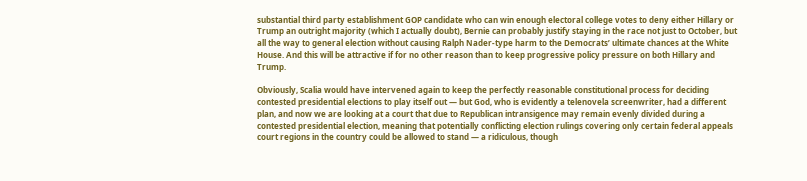substantial third party establishment GOP candidate who can win enough electoral college votes to deny either Hillary or Trump an outright majority (which I actually doubt), Bernie can probably justify staying in the race not just to October, but all the way to general election without causing Ralph Nader-type harm to the Democrats’ ultimate chances at the White House. And this will be attractive if for no other reason than to keep progressive policy pressure on both Hillary and Trump.

Obviously, Scalia would have intervened again to keep the perfectly reasonable constitutional process for deciding contested presidential elections to play itself out — but God, who is evidently a telenovela screenwriter, had a different plan, and now we are looking at a court that due to Republican intransigence may remain evenly divided during a contested presidential election, meaning that potentially conflicting election rulings covering only certain federal appeals court regions in the country could be allowed to stand — a ridiculous, though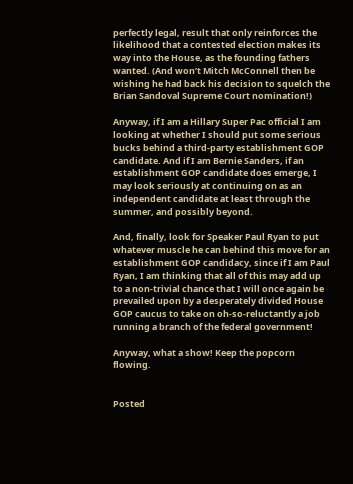perfectly legal, result that only reinforces the likelihood that a contested election makes its way into the House, as the founding fathers wanted. (And won’t Mitch McConnell then be wishing he had back his decision to squelch the Brian Sandoval Supreme Court nomination!)

Anyway, if I am a Hillary Super Pac official I am looking at whether I should put some serious bucks behind a third-party establishment GOP candidate. And if I am Bernie Sanders, if an establishment GOP candidate does emerge, I may look seriously at continuing on as an independent candidate at least through the summer, and possibly beyond.

And, finally, look for Speaker Paul Ryan to put whatever muscle he can behind this move for an establishment GOP candidacy, since if I am Paul Ryan, I am thinking that all of this may add up to a non-trivial chance that I will once again be prevailed upon by a desperately divided House GOP caucus to take on oh-so-reluctantly a job running a branch of the federal government!

Anyway, what a show! Keep the popcorn flowing.


Posted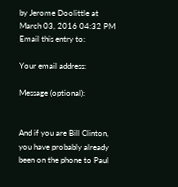by Jerome Doolittle at March 03, 2016 04:32 PM
Email this entry to:

Your email address:

Message (optional):


And if you are Bill Clinton, you have probably already been on the phone to Paul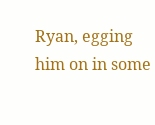Ryan, egging him on in some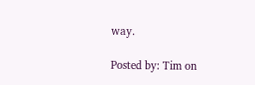way.

Posted by: Tim on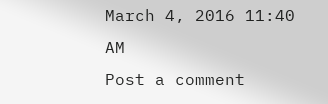March 4, 2016 11:40 AM
Post a comment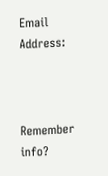Email Address:



Remember info?